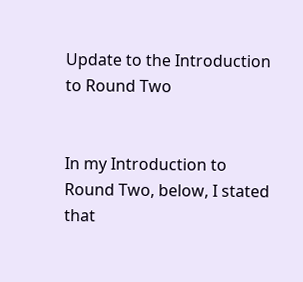Update to the Introduction to Round Two


In my Introduction to Round Two, below, I stated that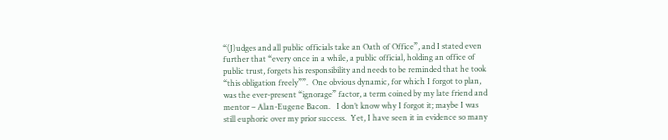“(J)udges and all public officials take an Oath of Office”, and I stated even further that “every once in a while, a public official, holding an office of public trust, forgets his responsibility and needs to be reminded that he took “this obligation freely””.  One obvious dynamic, for which I forgot to plan, was the ever-present “ignorage” factor, a term coined by my late friend and mentor – Alan-Eugene Bacon.   I don’t know why I forgot it; maybe I was still euphoric over my prior success.  Yet, I have seen it in evidence so many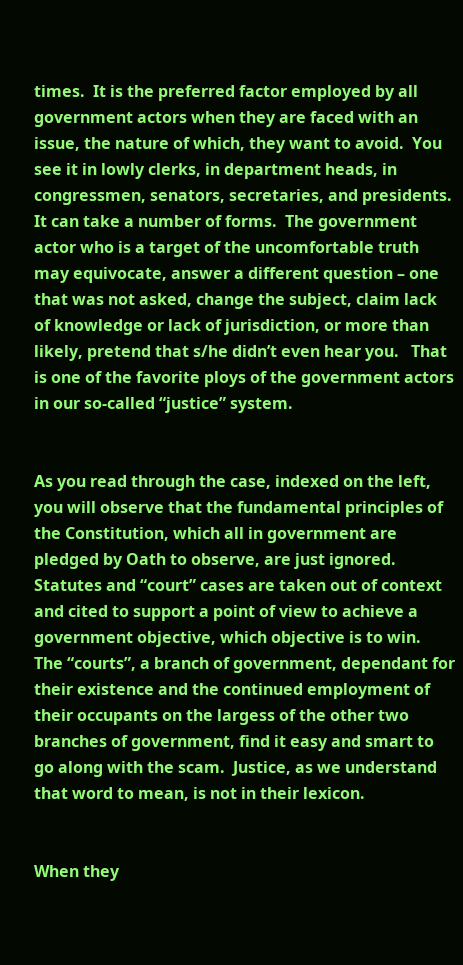times.  It is the preferred factor employed by all government actors when they are faced with an issue, the nature of which, they want to avoid.  You see it in lowly clerks, in department heads, in congressmen, senators, secretaries, and presidents.  It can take a number of forms.  The government actor who is a target of the uncomfortable truth may equivocate, answer a different question – one that was not asked, change the subject, claim lack of knowledge or lack of jurisdiction, or more than likely, pretend that s/he didn’t even hear you.   That is one of the favorite ploys of the government actors in our so-called “justice” system.


As you read through the case, indexed on the left, you will observe that the fundamental principles of the Constitution, which all in government are pledged by Oath to observe, are just ignored.  Statutes and “court” cases are taken out of context and cited to support a point of view to achieve a government objective, which objective is to win.  The “courts”, a branch of government, dependant for their existence and the continued employment of their occupants on the largess of the other two branches of government, find it easy and smart to go along with the scam.  Justice, as we understand that word to mean, is not in their lexicon.


When they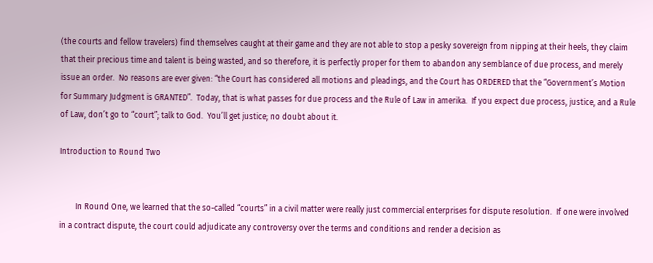(the courts and fellow travelers) find themselves caught at their game and they are not able to stop a pesky sovereign from nipping at their heels, they claim that their precious time and talent is being wasted, and so therefore, it is perfectly proper for them to abandon any semblance of due process, and merely issue an order.  No reasons are ever given: “the Court has considered all motions and pleadings, and the Court has ORDERED that the “Government’s Motion for Summary Judgment is GRANTED”.  Today, that is what passes for due process and the Rule of Law in amerika.  If you expect due process, justice, and a Rule of Law, don’t go to “court”; talk to God.  You’ll get justice; no doubt about it.

Introduction to Round Two


        In Round One, we learned that the so-called “courts” in a civil matter were really just commercial enterprises for dispute resolution.  If one were involved in a contract dispute, the court could adjudicate any controversy over the terms and conditions and render a decision as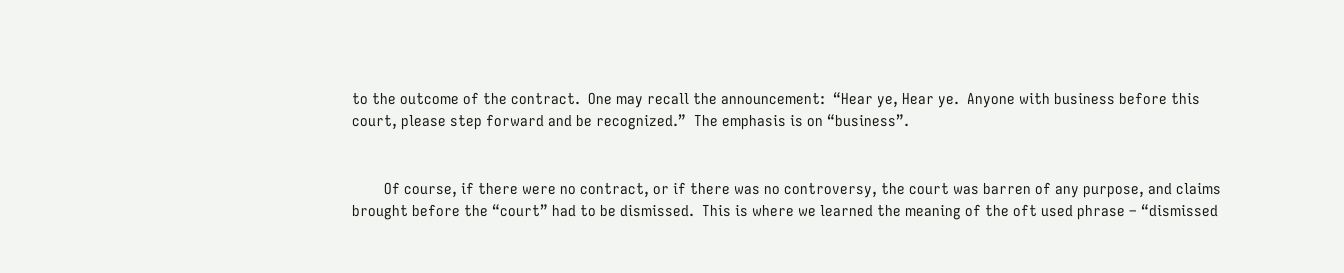to the outcome of the contract.  One may recall the announcement:  “Hear ye, Hear ye.  Anyone with business before this court, please step forward and be recognized.”  The emphasis is on “business”.


        Of course, if there were no contract, or if there was no controversy, the court was barren of any purpose, and claims brought before the “court” had to be dismissed.  This is where we learned the meaning of the oft used phrase – “dismissed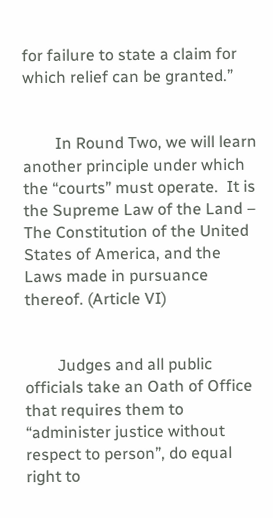for failure to state a claim for which relief can be granted.”


        In Round Two, we will learn another principle under which the “courts” must operate.  It is the Supreme Law of the Land – The Constitution of the United States of America, and the Laws made in pursuance thereof. (Article VI)


        Judges and all public officials take an Oath of Office that requires them to “administer justice without respect to person”, do equal right to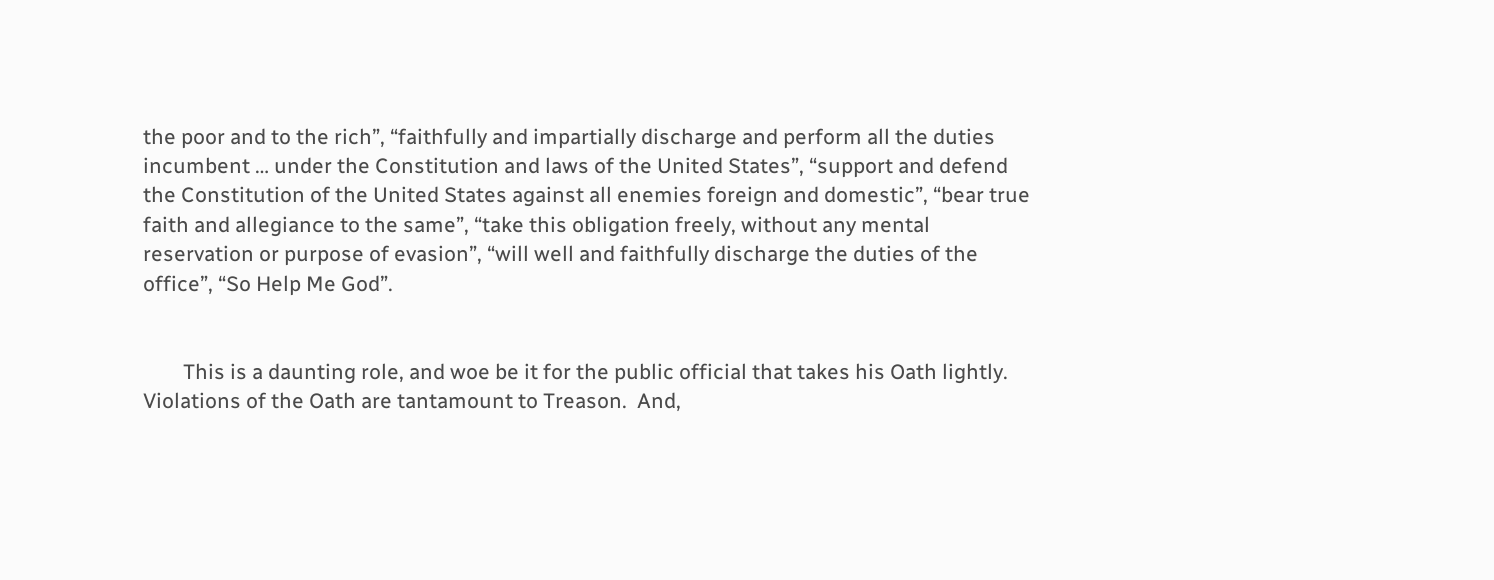the poor and to the rich”, “faithfully and impartially discharge and perform all the duties incumbent … under the Constitution and laws of the United States”, “support and defend the Constitution of the United States against all enemies foreign and domestic”, “bear true faith and allegiance to the same”, “take this obligation freely, without any mental reservation or purpose of evasion”, “will well and faithfully discharge the duties of the office”, “So Help Me God”.


        This is a daunting role, and woe be it for the public official that takes his Oath lightly.  Violations of the Oath are tantamount to Treason.  And,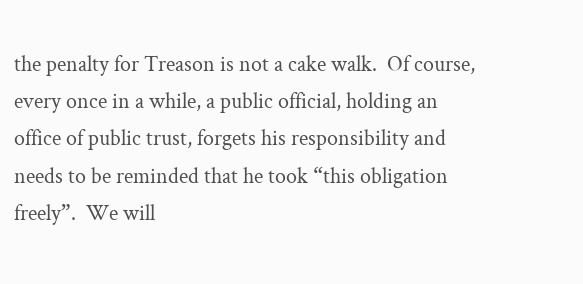the penalty for Treason is not a cake walk.  Of course, every once in a while, a public official, holding an office of public trust, forgets his responsibility and needs to be reminded that he took “this obligation freely”.  We will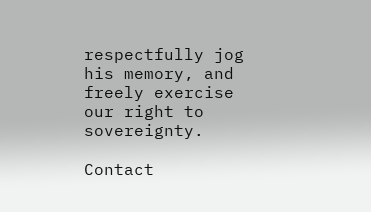respectfully jog his memory, and freely exercise our right to sovereignty.

Contact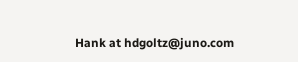Hank at hdgoltz@juno.com